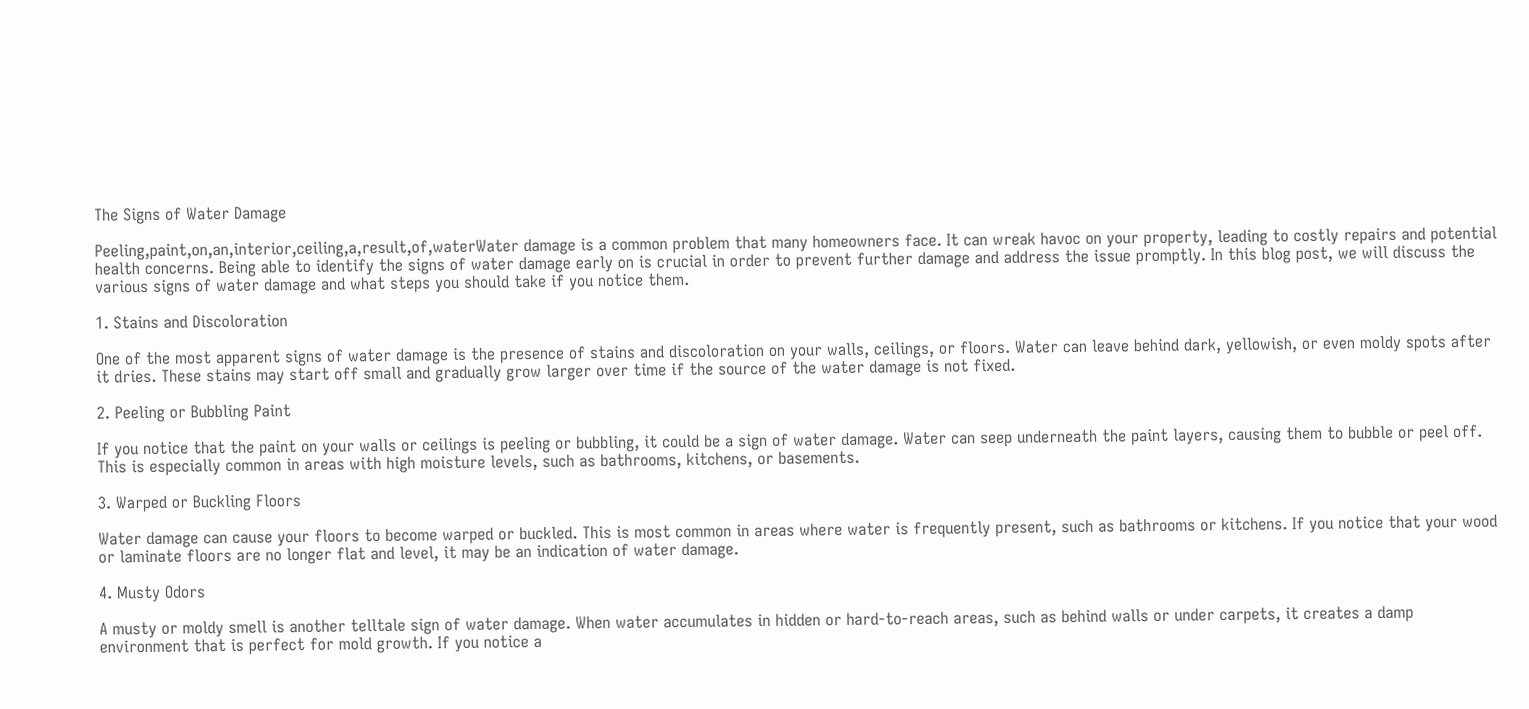The Signs of Water Damage

Peeling,paint,on,an,interior,ceiling,a,result,of,waterWater damage is a common problem that many homeowners face. It can wreak havoc on your property, leading to costly repairs and potential health concerns. Being able to identify the signs of water damage early on is crucial in order to prevent further damage and address the issue promptly. In this blog post, we will discuss the various signs of water damage and what steps you should take if you notice them.

1. Stains and Discoloration

One of the most apparent signs of water damage is the presence of stains and discoloration on your walls, ceilings, or floors. Water can leave behind dark, yellowish, or even moldy spots after it dries. These stains may start off small and gradually grow larger over time if the source of the water damage is not fixed.

2. Peeling or Bubbling Paint

If you notice that the paint on your walls or ceilings is peeling or bubbling, it could be a sign of water damage. Water can seep underneath the paint layers, causing them to bubble or peel off. This is especially common in areas with high moisture levels, such as bathrooms, kitchens, or basements.

3. Warped or Buckling Floors

Water damage can cause your floors to become warped or buckled. This is most common in areas where water is frequently present, such as bathrooms or kitchens. If you notice that your wood or laminate floors are no longer flat and level, it may be an indication of water damage.

4. Musty Odors

A musty or moldy smell is another telltale sign of water damage. When water accumulates in hidden or hard-to-reach areas, such as behind walls or under carpets, it creates a damp environment that is perfect for mold growth. If you notice a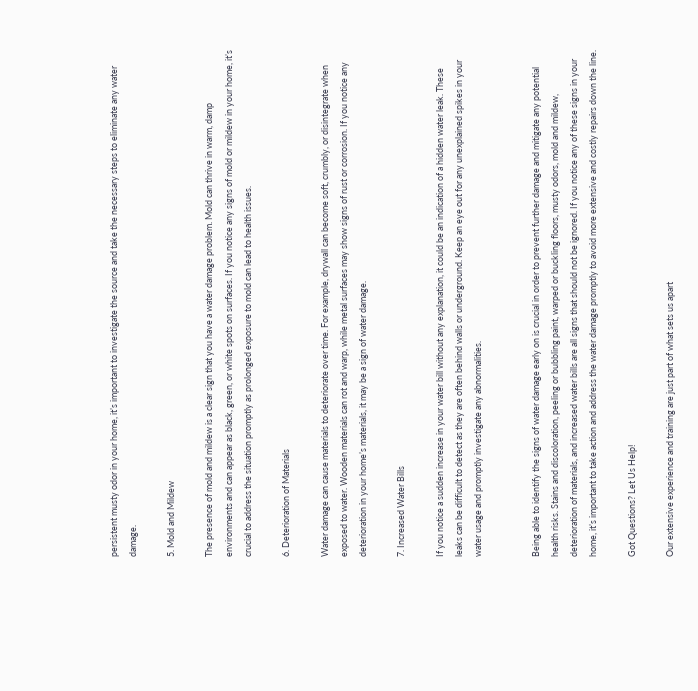persistent musty odor in your home, it’s important to investigate the source and take the necessary steps to eliminate any water damage.

5. Mold and Mildew

The presence of mold and mildew is a clear sign that you have a water damage problem. Mold can thrive in warm, damp environments and can appear as black, green, or white spots on surfaces. If you notice any signs of mold or mildew in your home, it’s crucial to address the situation promptly as prolonged exposure to mold can lead to health issues.

6. Deterioration of Materials

Water damage can cause materials to deteriorate over time. For example, drywall can become soft, crumbly, or disintegrate when exposed to water. Wooden materials can rot and warp, while metal surfaces may show signs of rust or corrosion. If you notice any deterioration in your home’s materials, it may be a sign of water damage.

7. Increased Water Bills

If you notice a sudden increase in your water bill without any explanation, it could be an indication of a hidden water leak. These leaks can be difficult to detect as they are often behind walls or underground. Keep an eye out for any unexplained spikes in your water usage and promptly investigate any abnormalities.


Being able to identify the signs of water damage early on is crucial in order to prevent further damage and mitigate any potential health risks. Stains and discoloration, peeling or bubbling paint, warped or buckling floors, musty odors, mold and mildew, deterioration of materials, and increased water bills are all signs that should not be ignored. If you notice any of these signs in your home, it’s important to take action and address the water damage promptly to avoid more extensive and costly repairs down the line.

Got Questions? Let Us Help!

Our extensive experience and training are just part of what sets us apart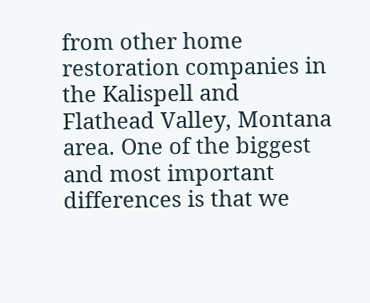from other home restoration companies in the Kalispell and Flathead Valley, Montana area. One of the biggest and most important differences is that we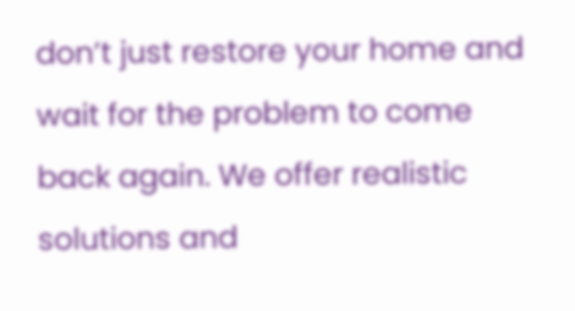don’t just restore your home and wait for the problem to come back again. We offer realistic solutions and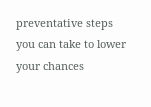preventative steps you can take to lower your chances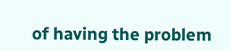of having the problem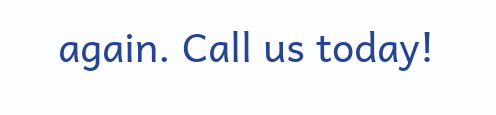again. Call us today!